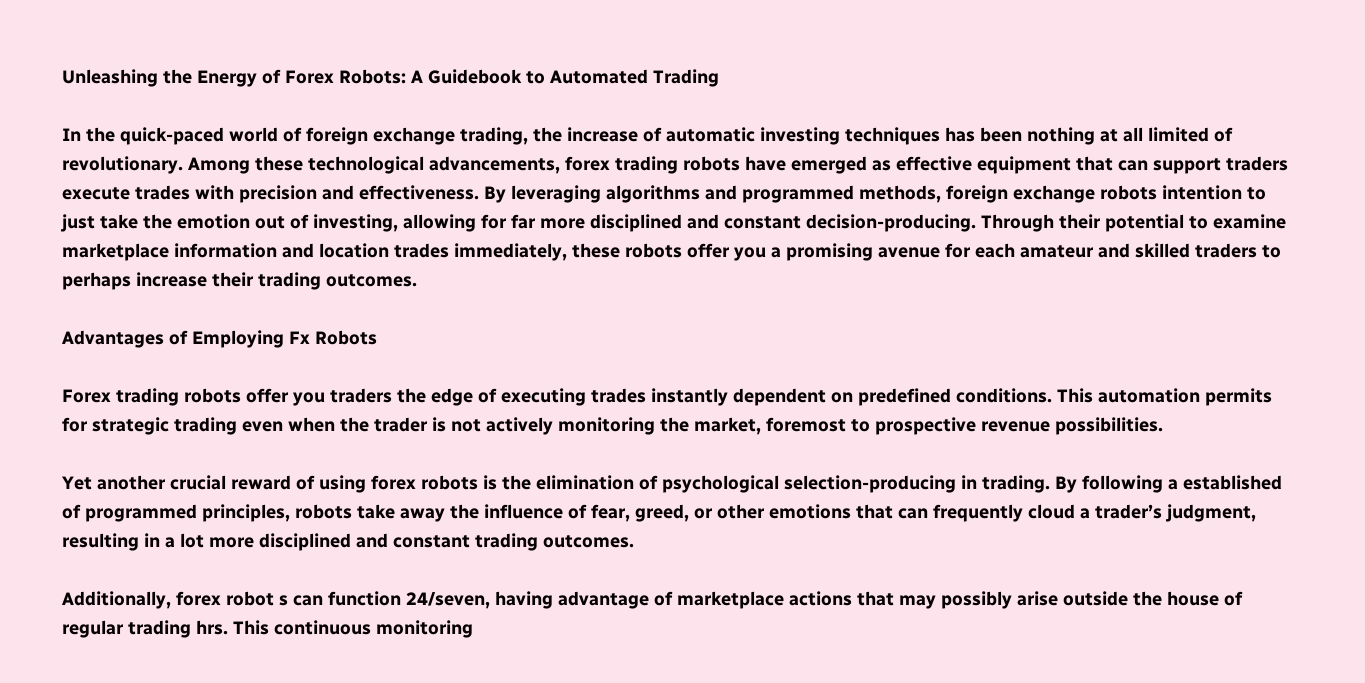Unleashing the Energy of Forex Robots: A Guidebook to Automated Trading

In the quick-paced world of foreign exchange trading, the increase of automatic investing techniques has been nothing at all limited of revolutionary. Among these technological advancements, forex trading robots have emerged as effective equipment that can support traders execute trades with precision and effectiveness. By leveraging algorithms and programmed methods, foreign exchange robots intention to just take the emotion out of investing, allowing for far more disciplined and constant decision-producing. Through their potential to examine marketplace information and location trades immediately, these robots offer you a promising avenue for each amateur and skilled traders to perhaps increase their trading outcomes.

Advantages of Employing Fx Robots

Forex trading robots offer you traders the edge of executing trades instantly dependent on predefined conditions. This automation permits for strategic trading even when the trader is not actively monitoring the market, foremost to prospective revenue possibilities.

Yet another crucial reward of using forex robots is the elimination of psychological selection-producing in trading. By following a established of programmed principles, robots take away the influence of fear, greed, or other emotions that can frequently cloud a trader’s judgment, resulting in a lot more disciplined and constant trading outcomes.

Additionally, forex robot s can function 24/seven, having advantage of marketplace actions that may possibly arise outside the house of regular trading hrs. This continuous monitoring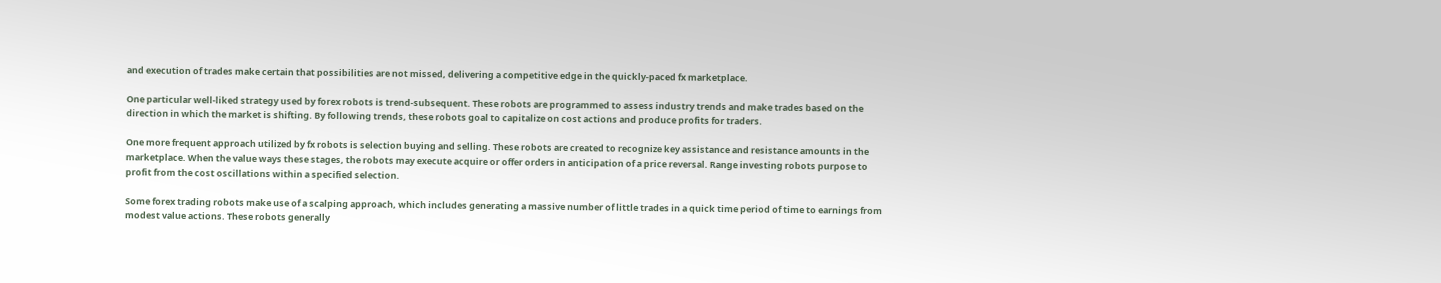and execution of trades make certain that possibilities are not missed, delivering a competitive edge in the quickly-paced fx marketplace.

One particular well-liked strategy used by forex robots is trend-subsequent. These robots are programmed to assess industry trends and make trades based on the direction in which the market is shifting. By following trends, these robots goal to capitalize on cost actions and produce profits for traders.

One more frequent approach utilized by fx robots is selection buying and selling. These robots are created to recognize key assistance and resistance amounts in the marketplace. When the value ways these stages, the robots may execute acquire or offer orders in anticipation of a price reversal. Range investing robots purpose to profit from the cost oscillations within a specified selection.

Some forex trading robots make use of a scalping approach, which includes generating a massive number of little trades in a quick time period of time to earnings from modest value actions. These robots generally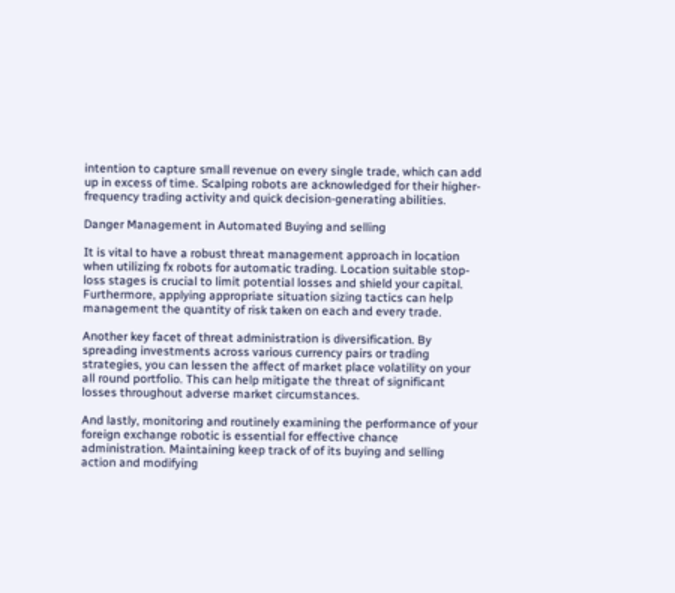intention to capture small revenue on every single trade, which can add up in excess of time. Scalping robots are acknowledged for their higher-frequency trading activity and quick decision-generating abilities.

Danger Management in Automated Buying and selling

It is vital to have a robust threat management approach in location when utilizing fx robots for automatic trading. Location suitable stop-loss stages is crucial to limit potential losses and shield your capital. Furthermore, applying appropriate situation sizing tactics can help management the quantity of risk taken on each and every trade.

Another key facet of threat administration is diversification. By spreading investments across various currency pairs or trading strategies, you can lessen the affect of market place volatility on your all round portfolio. This can help mitigate the threat of significant losses throughout adverse market circumstances.

And lastly, monitoring and routinely examining the performance of your foreign exchange robotic is essential for effective chance administration. Maintaining keep track of of its buying and selling action and modifying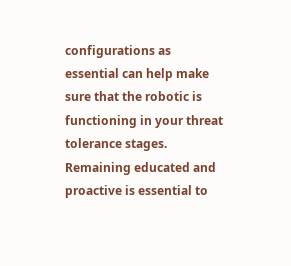configurations as essential can help make sure that the robotic is functioning in your threat tolerance stages. Remaining educated and proactive is essential to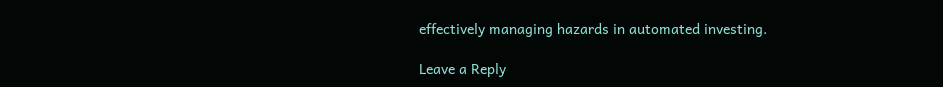effectively managing hazards in automated investing.

Leave a Reply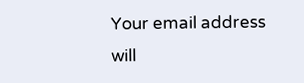Your email address will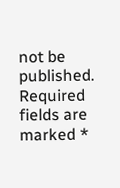not be published. Required fields are marked *